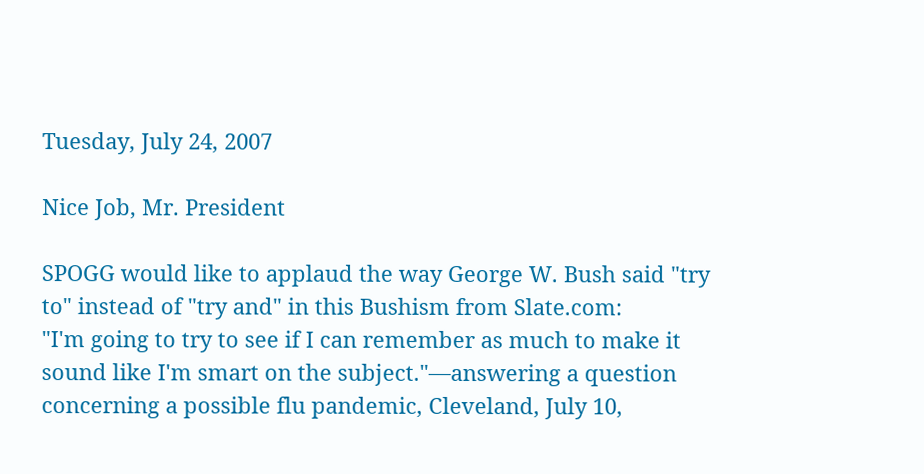Tuesday, July 24, 2007

Nice Job, Mr. President

SPOGG would like to applaud the way George W. Bush said "try to" instead of "try and" in this Bushism from Slate.com:
"I'm going to try to see if I can remember as much to make it sound like I'm smart on the subject."—answering a question concerning a possible flu pandemic, Cleveland, July 10,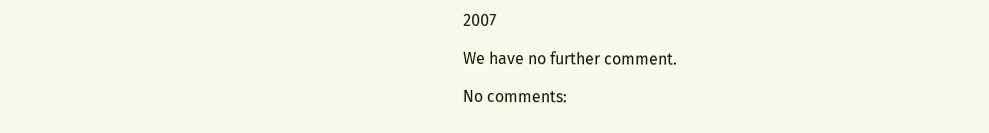2007

We have no further comment.

No comments: